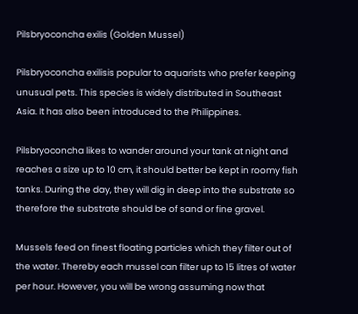Pilsbryoconcha exilis (Golden Mussel)

Pilsbryoconcha exilisis popular to aquarists who prefer keeping unusual pets. This species is widely distributed in Southeast Asia. It has also been introduced to the Philippines.

Pilsbryoconcha likes to wander around your tank at night and reaches a size up to 10 cm, it should better be kept in roomy fish tanks. During the day, they will dig in deep into the substrate so therefore the substrate should be of sand or fine gravel.

Mussels feed on finest floating particles which they filter out of the water. Thereby each mussel can filter up to 15 litres of water per hour. However, you will be wrong assuming now that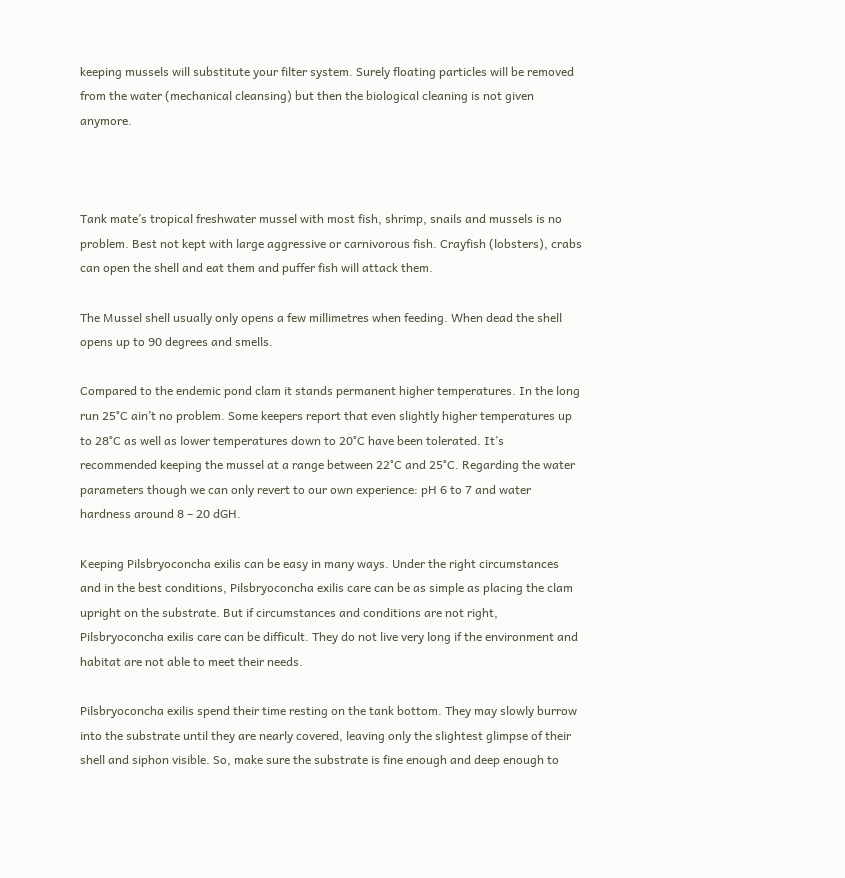keeping mussels will substitute your filter system. Surely floating particles will be removed from the water (mechanical cleansing) but then the biological cleaning is not given anymore.



Tank mate’s tropical freshwater mussel with most fish, shrimp, snails and mussels is no problem. Best not kept with large aggressive or carnivorous fish. Crayfish (lobsters), crabs can open the shell and eat them and puffer fish will attack them.

The Mussel shell usually only opens a few millimetres when feeding. When dead the shell opens up to 90 degrees and smells.

Compared to the endemic pond clam it stands permanent higher temperatures. In the long run 25°C ain’t no problem. Some keepers report that even slightly higher temperatures up to 28°C as well as lower temperatures down to 20°C have been tolerated. It’s recommended keeping the mussel at a range between 22°C and 25°C. Regarding the water parameters though we can only revert to our own experience: pH 6 to 7 and water hardness around 8 – 20 dGH.

Keeping Pilsbryoconcha exilis can be easy in many ways. Under the right circumstances and in the best conditions, Pilsbryoconcha exilis care can be as simple as placing the clam upright on the substrate. But if circumstances and conditions are not right, Pilsbryoconcha exilis care can be difficult. They do not live very long if the environment and habitat are not able to meet their needs.

Pilsbryoconcha exilis spend their time resting on the tank bottom. They may slowly burrow into the substrate until they are nearly covered, leaving only the slightest glimpse of their shell and siphon visible. So, make sure the substrate is fine enough and deep enough to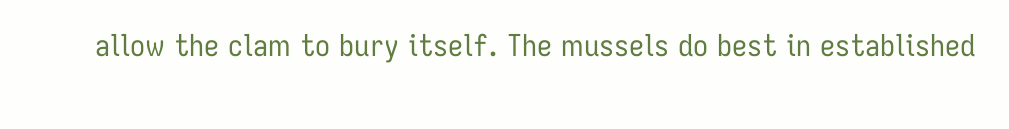allow the clam to bury itself. The mussels do best in established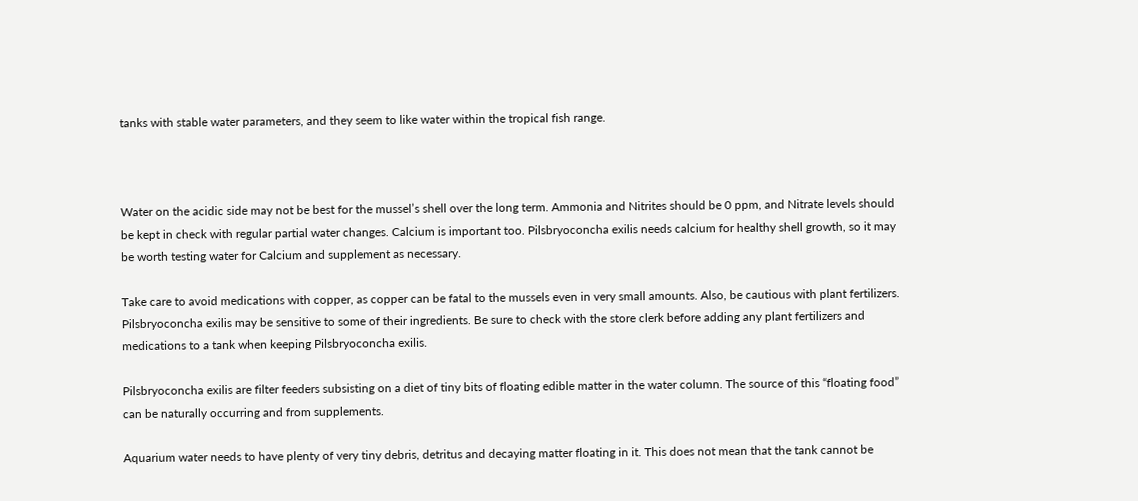tanks with stable water parameters, and they seem to like water within the tropical fish range.



Water on the acidic side may not be best for the mussel’s shell over the long term. Ammonia and Nitrites should be 0 ppm, and Nitrate levels should be kept in check with regular partial water changes. Calcium is important too. Pilsbryoconcha exilis needs calcium for healthy shell growth, so it may be worth testing water for Calcium and supplement as necessary.

Take care to avoid medications with copper, as copper can be fatal to the mussels even in very small amounts. Also, be cautious with plant fertilizers. Pilsbryoconcha exilis may be sensitive to some of their ingredients. Be sure to check with the store clerk before adding any plant fertilizers and medications to a tank when keeping Pilsbryoconcha exilis.

Pilsbryoconcha exilis are filter feeders subsisting on a diet of tiny bits of floating edible matter in the water column. The source of this “floating food” can be naturally occurring and from supplements.

Aquarium water needs to have plenty of very tiny debris, detritus and decaying matter floating in it. This does not mean that the tank cannot be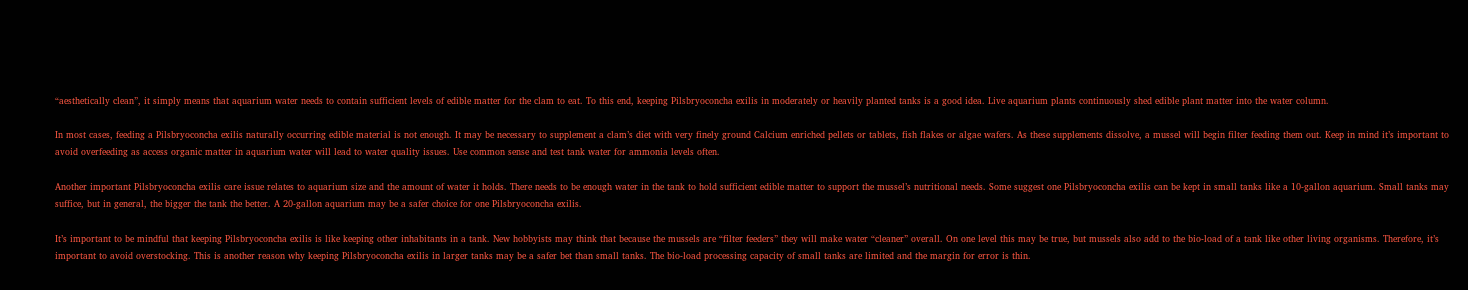“aesthetically clean”, it simply means that aquarium water needs to contain sufficient levels of edible matter for the clam to eat. To this end, keeping Pilsbryoconcha exilis in moderately or heavily planted tanks is a good idea. Live aquarium plants continuously shed edible plant matter into the water column.

In most cases, feeding a Pilsbryoconcha exilis naturally occurring edible material is not enough. It may be necessary to supplement a clam’s diet with very finely ground Calcium enriched pellets or tablets, fish flakes or algae wafers. As these supplements dissolve, a mussel will begin filter feeding them out. Keep in mind it’s important to avoid overfeeding as access organic matter in aquarium water will lead to water quality issues. Use common sense and test tank water for ammonia levels often.

Another important Pilsbryoconcha exilis care issue relates to aquarium size and the amount of water it holds. There needs to be enough water in the tank to hold sufficient edible matter to support the mussel’s nutritional needs. Some suggest one Pilsbryoconcha exilis can be kept in small tanks like a 10-gallon aquarium. Small tanks may suffice, but in general, the bigger the tank the better. A 20-gallon aquarium may be a safer choice for one Pilsbryoconcha exilis.

It’s important to be mindful that keeping Pilsbryoconcha exilis is like keeping other inhabitants in a tank. New hobbyists may think that because the mussels are “filter feeders” they will make water “cleaner” overall. On one level this may be true, but mussels also add to the bio-load of a tank like other living organisms. Therefore, it’s important to avoid overstocking. This is another reason why keeping Pilsbryoconcha exilis in larger tanks may be a safer bet than small tanks. The bio-load processing capacity of small tanks are limited and the margin for error is thin.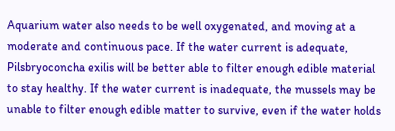Aquarium water also needs to be well oxygenated, and moving at a moderate and continuous pace. If the water current is adequate, Pilsbryoconcha exilis will be better able to filter enough edible material to stay healthy. If the water current is inadequate, the mussels may be unable to filter enough edible matter to survive, even if the water holds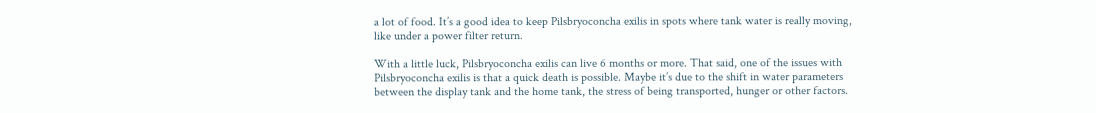a lot of food. It’s a good idea to keep Pilsbryoconcha exilis in spots where tank water is really moving, like under a power filter return.

With a little luck, Pilsbryoconcha exilis can live 6 months or more. That said, one of the issues with Pilsbryoconcha exilis is that a quick death is possible. Maybe it’s due to the shift in water parameters between the display tank and the home tank, the stress of being transported, hunger or other factors.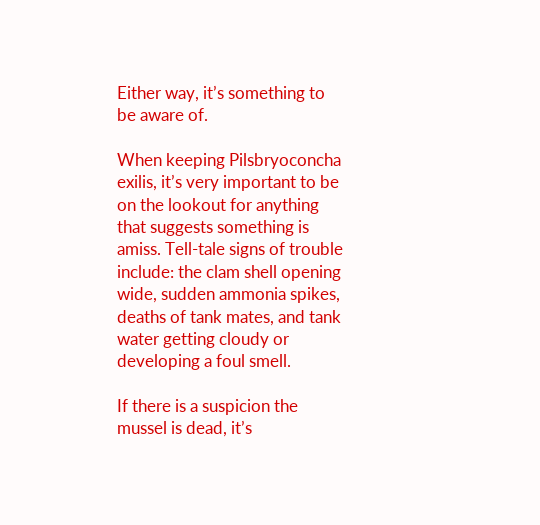Either way, it’s something to be aware of.

When keeping Pilsbryoconcha exilis, it’s very important to be on the lookout for anything that suggests something is amiss. Tell-tale signs of trouble include: the clam shell opening wide, sudden ammonia spikes, deaths of tank mates, and tank water getting cloudy or developing a foul smell.

If there is a suspicion the mussel is dead, it’s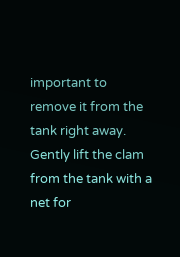important to remove it from the tank right away. Gently lift the clam from the tank with a net for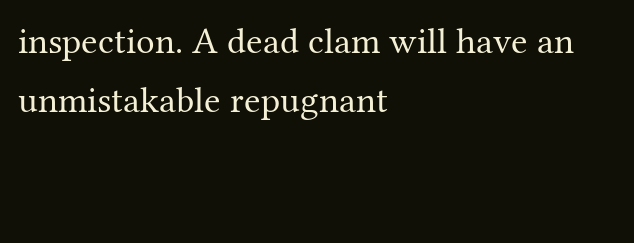inspection. A dead clam will have an unmistakable repugnant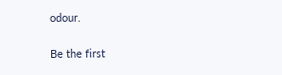odour.


Be the first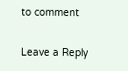to comment

Leave a Reply